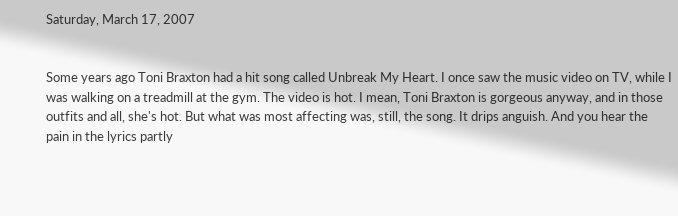Saturday, March 17, 2007


Some years ago Toni Braxton had a hit song called Unbreak My Heart. I once saw the music video on TV, while I was walking on a treadmill at the gym. The video is hot. I mean, Toni Braxton is gorgeous anyway, and in those outfits and all, she's hot. But what was most affecting was, still, the song. It drips anguish. And you hear the pain in the lyrics partly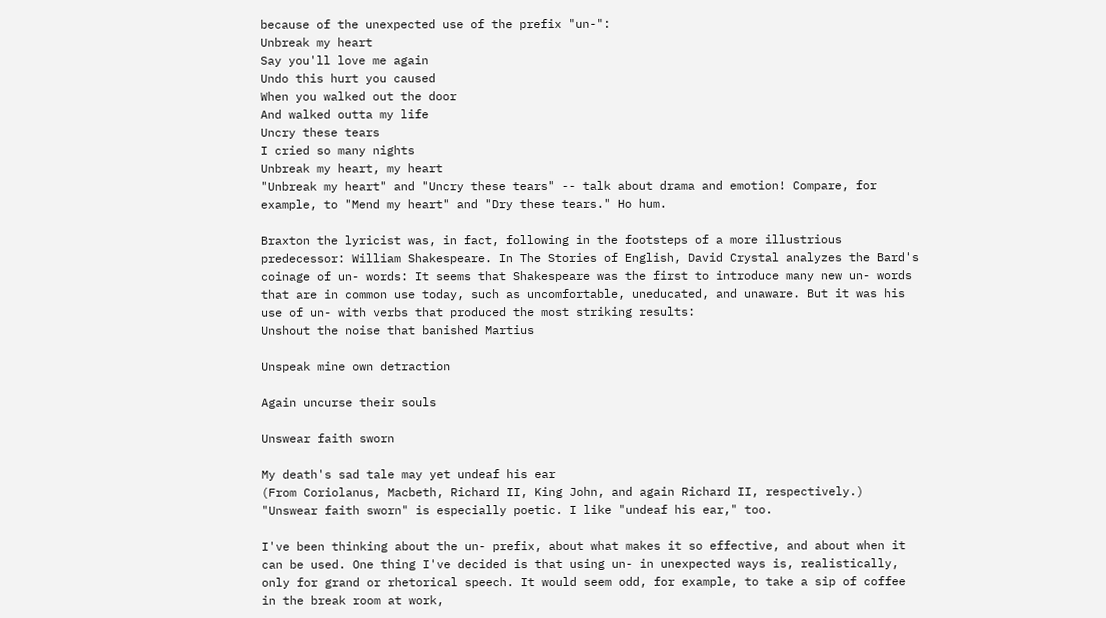because of the unexpected use of the prefix "un-":
Unbreak my heart
Say you'll love me again
Undo this hurt you caused
When you walked out the door
And walked outta my life
Uncry these tears
I cried so many nights
Unbreak my heart, my heart
"Unbreak my heart" and "Uncry these tears" -- talk about drama and emotion! Compare, for example, to "Mend my heart" and "Dry these tears." Ho hum.

Braxton the lyricist was, in fact, following in the footsteps of a more illustrious predecessor: William Shakespeare. In The Stories of English, David Crystal analyzes the Bard's coinage of un- words: It seems that Shakespeare was the first to introduce many new un- words that are in common use today, such as uncomfortable, uneducated, and unaware. But it was his use of un- with verbs that produced the most striking results:
Unshout the noise that banished Martius

Unspeak mine own detraction

Again uncurse their souls

Unswear faith sworn

My death's sad tale may yet undeaf his ear
(From Coriolanus, Macbeth, Richard II, King John, and again Richard II, respectively.) "Unswear faith sworn" is especially poetic. I like "undeaf his ear," too.

I've been thinking about the un- prefix, about what makes it so effective, and about when it can be used. One thing I've decided is that using un- in unexpected ways is, realistically, only for grand or rhetorical speech. It would seem odd, for example, to take a sip of coffee in the break room at work,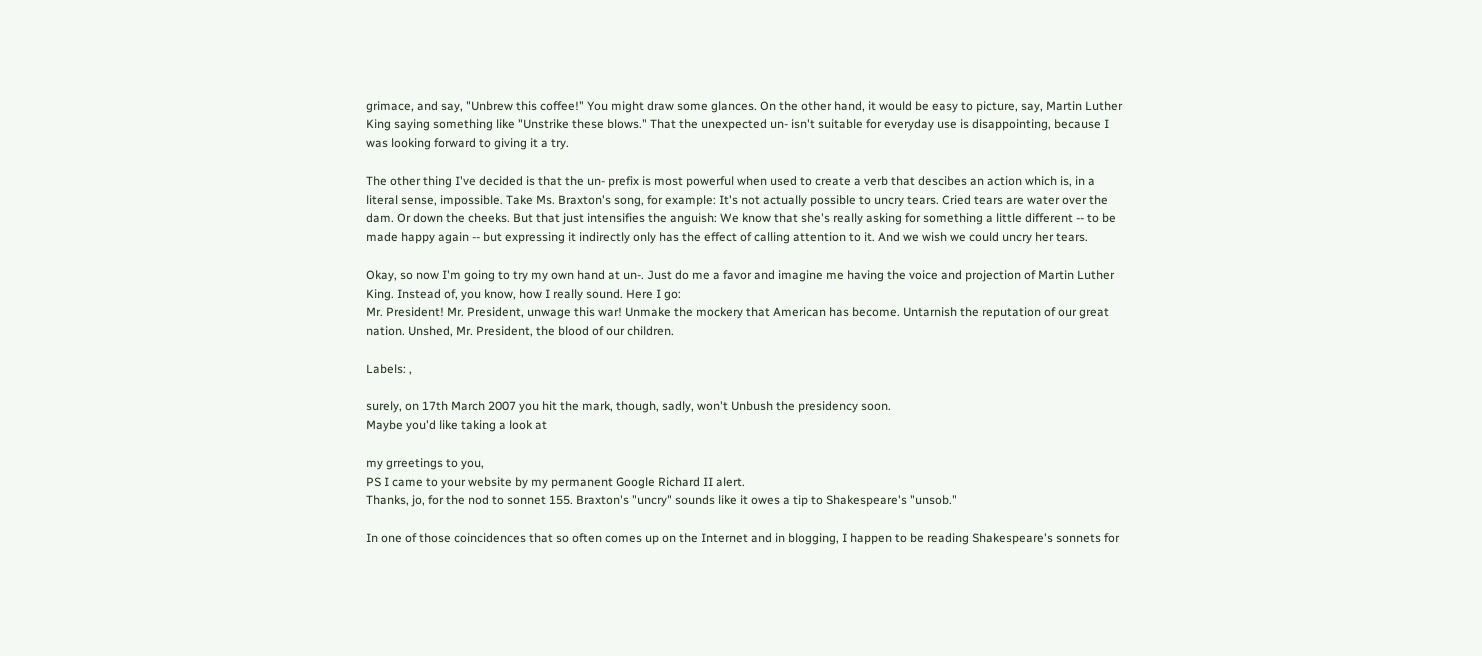grimace, and say, "Unbrew this coffee!" You might draw some glances. On the other hand, it would be easy to picture, say, Martin Luther King saying something like "Unstrike these blows." That the unexpected un- isn't suitable for everyday use is disappointing, because I was looking forward to giving it a try.

The other thing I've decided is that the un- prefix is most powerful when used to create a verb that descibes an action which is, in a literal sense, impossible. Take Ms. Braxton's song, for example: It's not actually possible to uncry tears. Cried tears are water over the dam. Or down the cheeks. But that just intensifies the anguish: We know that she's really asking for something a little different -- to be made happy again -- but expressing it indirectly only has the effect of calling attention to it. And we wish we could uncry her tears.

Okay, so now I'm going to try my own hand at un-. Just do me a favor and imagine me having the voice and projection of Martin Luther King. Instead of, you know, how I really sound. Here I go:
Mr. President! Mr. President, unwage this war! Unmake the mockery that American has become. Untarnish the reputation of our great nation. Unshed, Mr. President, the blood of our children.

Labels: ,

surely, on 17th March 2007 you hit the mark, though, sadly, won't Unbush the presidency soon.
Maybe you'd like taking a look at

my grreetings to you,
PS I came to your website by my permanent Google Richard II alert.
Thanks, jo, for the nod to sonnet 155. Braxton's "uncry" sounds like it owes a tip to Shakespeare's "unsob."

In one of those coincidences that so often comes up on the Internet and in blogging, I happen to be reading Shakespeare's sonnets for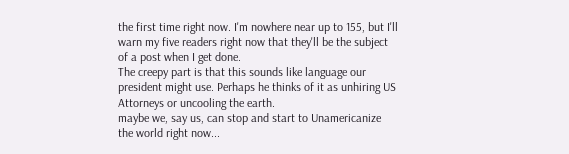the first time right now. I'm nowhere near up to 155, but I'll warn my five readers right now that they'll be the subject of a post when I get done.
The creepy part is that this sounds like language our president might use. Perhaps he thinks of it as unhiring US Attorneys or uncooling the earth.
maybe we, say us, can stop and start to Unamericanize the world right now...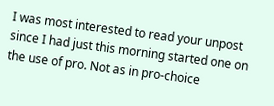I was most interested to read your unpost since I had just this morning started one on the use of pro. Not as in pro-choice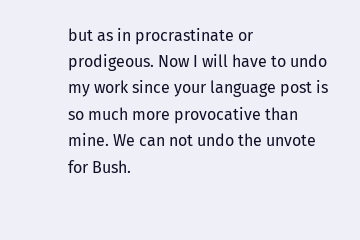but as in procrastinate or prodigeous. Now I will have to undo my work since your language post is so much more provocative than mine. We can not undo the unvote for Bush.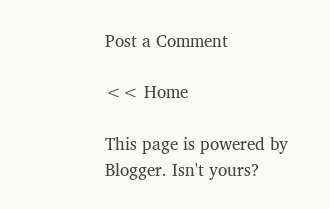Post a Comment

<< Home

This page is powered by Blogger. Isn't yours?